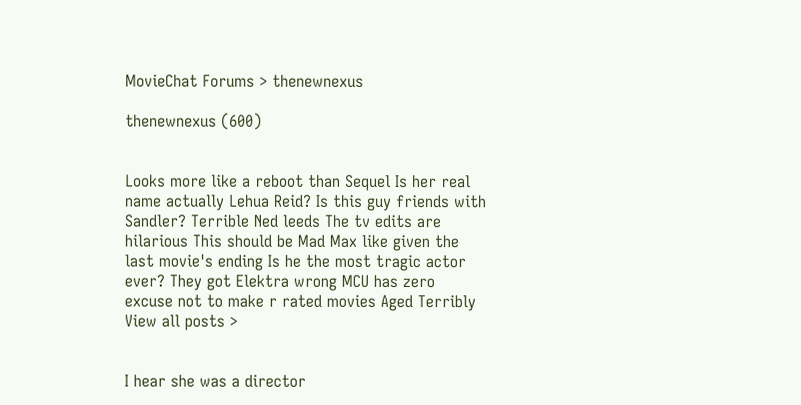MovieChat Forums > thenewnexus

thenewnexus (600)


Looks more like a reboot than Sequel Is her real name actually Lehua Reid? Is this guy friends with Sandler? Terrible Ned leeds The tv edits are hilarious This should be Mad Max like given the last movie's ending Is he the most tragic actor ever? They got Elektra wrong MCU has zero excuse not to make r rated movies Aged Terribly View all posts >


I hear she was a director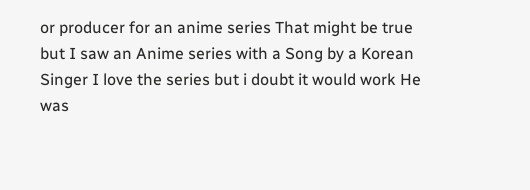or producer for an anime series That might be true but I saw an Anime series with a Song by a Korean Singer I love the series but i doubt it would work He was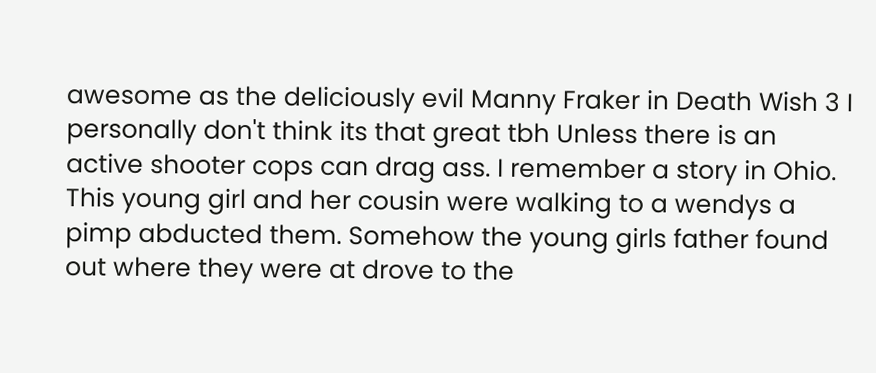awesome as the deliciously evil Manny Fraker in Death Wish 3 I personally don't think its that great tbh Unless there is an active shooter cops can drag ass. I remember a story in Ohio. This young girl and her cousin were walking to a wendys a pimp abducted them. Somehow the young girls father found out where they were at drove to the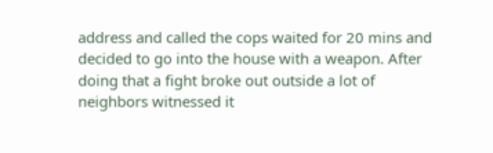address and called the cops waited for 20 mins and decided to go into the house with a weapon. After doing that a fight broke out outside a lot of neighbors witnessed it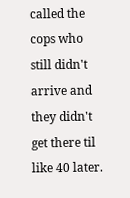called the cops who still didn't arrive and they didn't get there til like 40 later.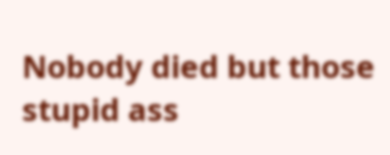Nobody died but those stupid ass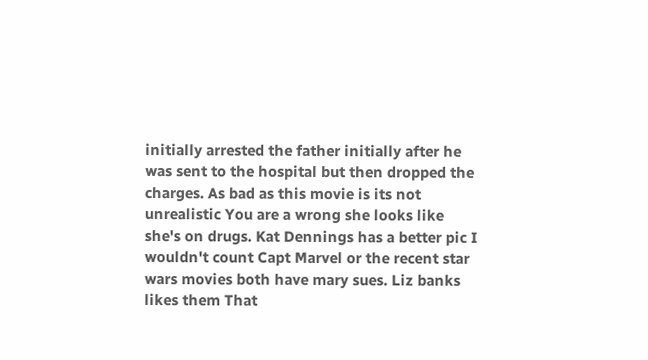initially arrested the father initially after he was sent to the hospital but then dropped the charges. As bad as this movie is its not unrealistic You are a wrong she looks like she's on drugs. Kat Dennings has a better pic I wouldn't count Capt Marvel or the recent star wars movies both have mary sues. Liz banks likes them That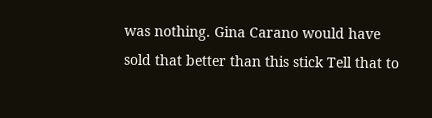was nothing. Gina Carano would have sold that better than this stick Tell that to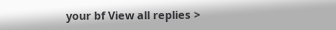your bf View all replies >